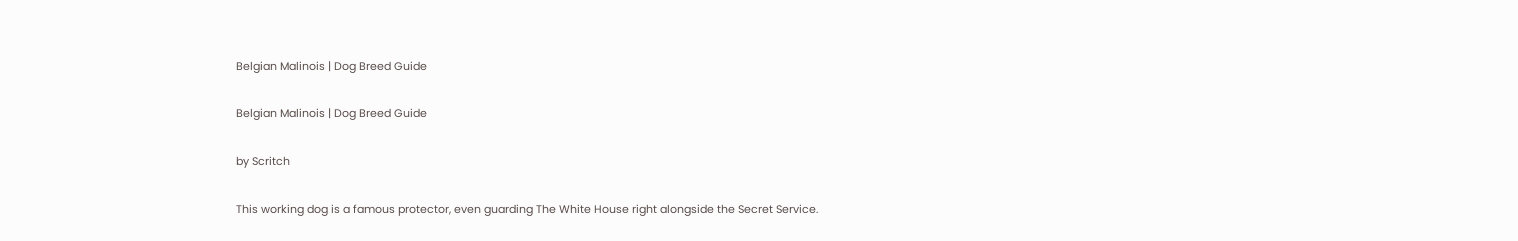Belgian Malinois | Dog Breed Guide

Belgian Malinois | Dog Breed Guide

by Scritch

This working dog is a famous protector, even guarding The White House right alongside the Secret Service.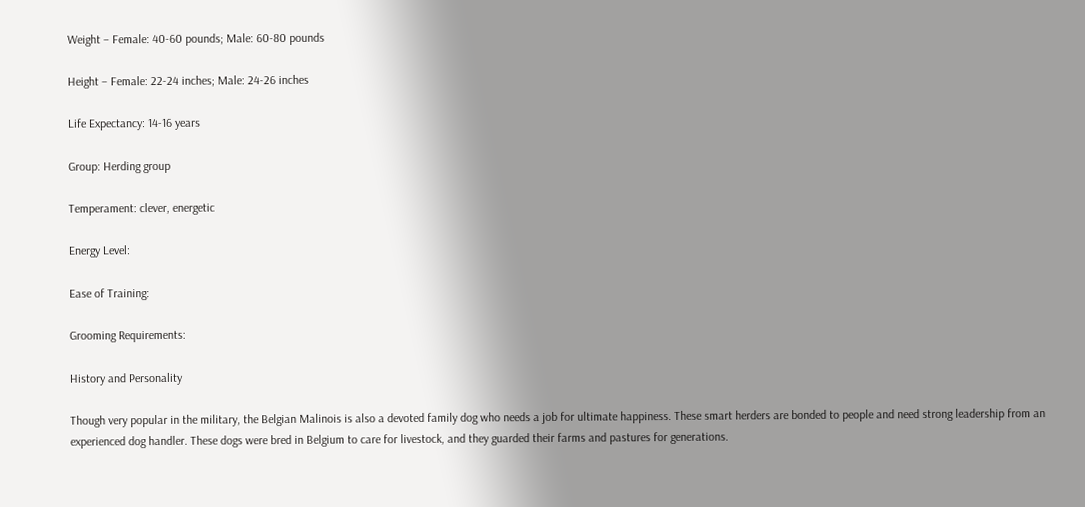Weight – Female: 40-60 pounds; Male: 60-80 pounds

Height – Female: 22-24 inches; Male: 24-26 inches

Life Expectancy: 14-16 years

Group: Herding group

Temperament: clever, energetic

Energy Level:

Ease of Training:

Grooming Requirements:

History and Personality

Though very popular in the military, the Belgian Malinois is also a devoted family dog who needs a job for ultimate happiness. These smart herders are bonded to people and need strong leadership from an experienced dog handler. These dogs were bred in Belgium to care for livestock, and they guarded their farms and pastures for generations.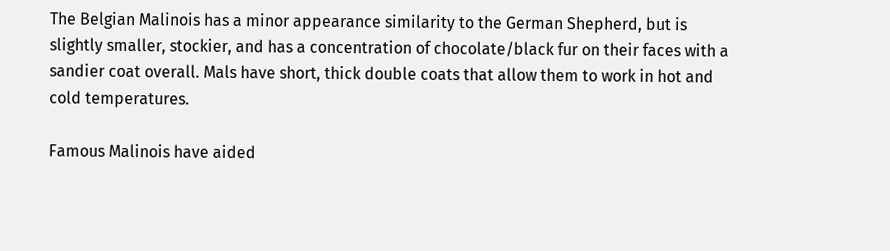The Belgian Malinois has a minor appearance similarity to the German Shepherd, but is slightly smaller, stockier, and has a concentration of chocolate/black fur on their faces with a sandier coat overall. Mals have short, thick double coats that allow them to work in hot and cold temperatures.

Famous Malinois have aided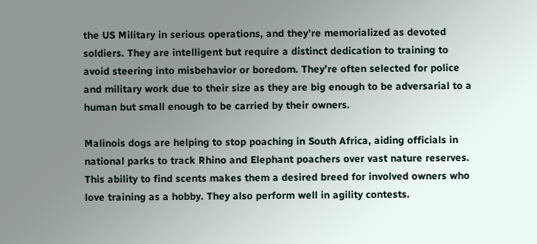the US Military in serious operations, and they’re memorialized as devoted soldiers. They are intelligent but require a distinct dedication to training to avoid steering into misbehavior or boredom. They’re often selected for police and military work due to their size as they are big enough to be adversarial to a human but small enough to be carried by their owners.

Malinois dogs are helping to stop poaching in South Africa, aiding officials in national parks to track Rhino and Elephant poachers over vast nature reserves. This ability to find scents makes them a desired breed for involved owners who love training as a hobby. They also perform well in agility contests.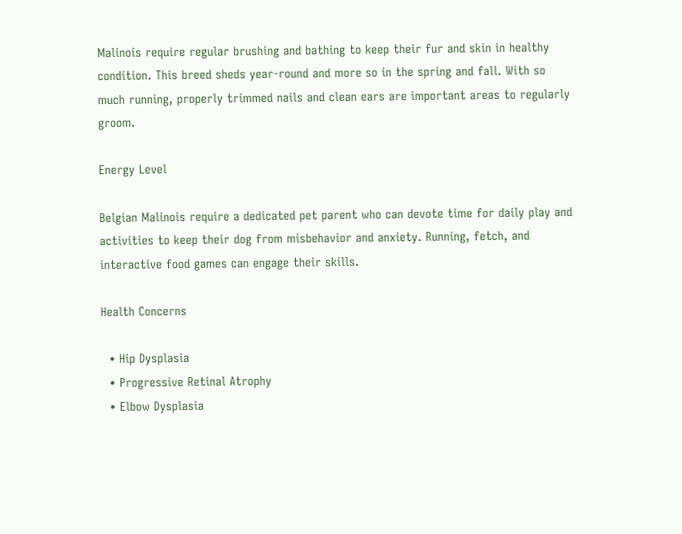Malinois require regular brushing and bathing to keep their fur and skin in healthy condition. This breed sheds year-round and more so in the spring and fall. With so much running, properly trimmed nails and clean ears are important areas to regularly groom.

Energy Level

Belgian Malinois require a dedicated pet parent who can devote time for daily play and activities to keep their dog from misbehavior and anxiety. Running, fetch, and interactive food games can engage their skills.

Health Concerns

  • Hip Dysplasia
  • Progressive Retinal Atrophy
  • Elbow Dysplasia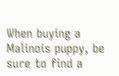When buying a Malinois puppy, be sure to find a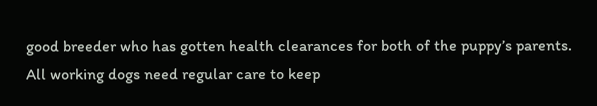good breeder who has gotten health clearances for both of the puppy’s parents. All working dogs need regular care to keep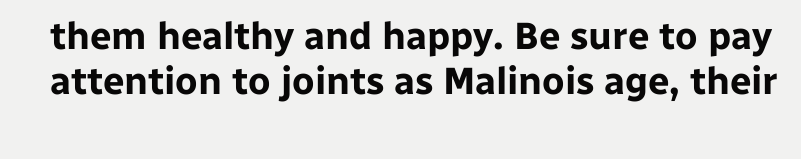them healthy and happy. Be sure to pay attention to joints as Malinois age, their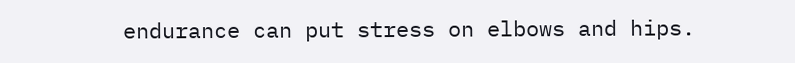endurance can put stress on elbows and hips.